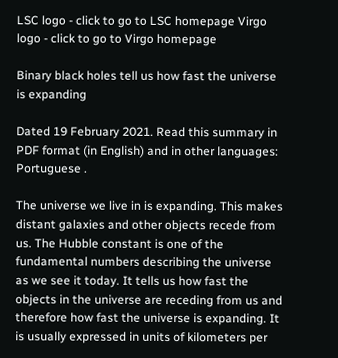LSC logo - click to go to LSC homepage Virgo logo - click to go to Virgo homepage

Binary black holes tell us how fast the universe is expanding

Dated 19 February 2021. Read this summary in PDF format (in English) and in other languages: Portuguese .

The universe we live in is expanding. This makes distant galaxies and other objects recede from us. The Hubble constant is one of the fundamental numbers describing the universe as we see it today. It tells us how fast the objects in the universe are receding from us and therefore how fast the universe is expanding. It is usually expressed in units of kilometers per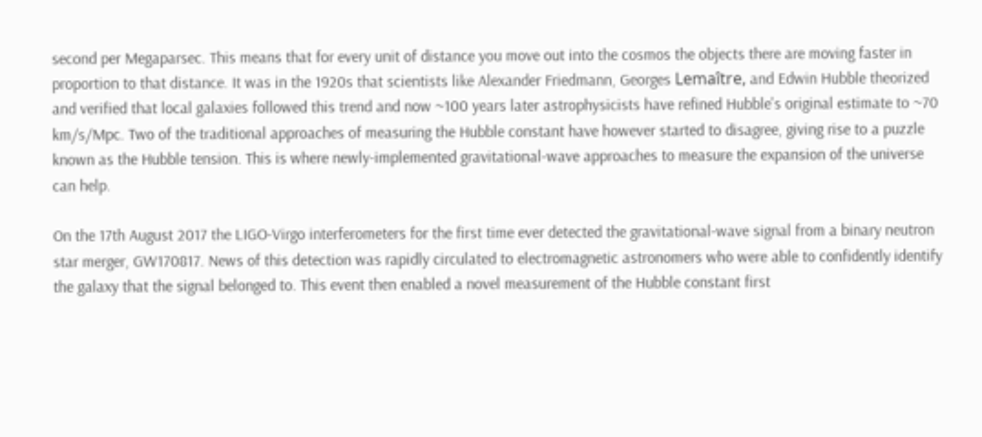second per Megaparsec. This means that for every unit of distance you move out into the cosmos the objects there are moving faster in proportion to that distance. It was in the 1920s that scientists like Alexander Friedmann, Georges Lemaître, and Edwin Hubble theorized and verified that local galaxies followed this trend and now ~100 years later astrophysicists have refined Hubble's original estimate to ~70 km/s/Mpc. Two of the traditional approaches of measuring the Hubble constant have however started to disagree, giving rise to a puzzle known as the Hubble tension. This is where newly-implemented gravitational-wave approaches to measure the expansion of the universe can help.

On the 17th August 2017 the LIGO-Virgo interferometers for the first time ever detected the gravitational-wave signal from a binary neutron star merger, GW170817. News of this detection was rapidly circulated to electromagnetic astronomers who were able to confidently identify the galaxy that the signal belonged to. This event then enabled a novel measurement of the Hubble constant first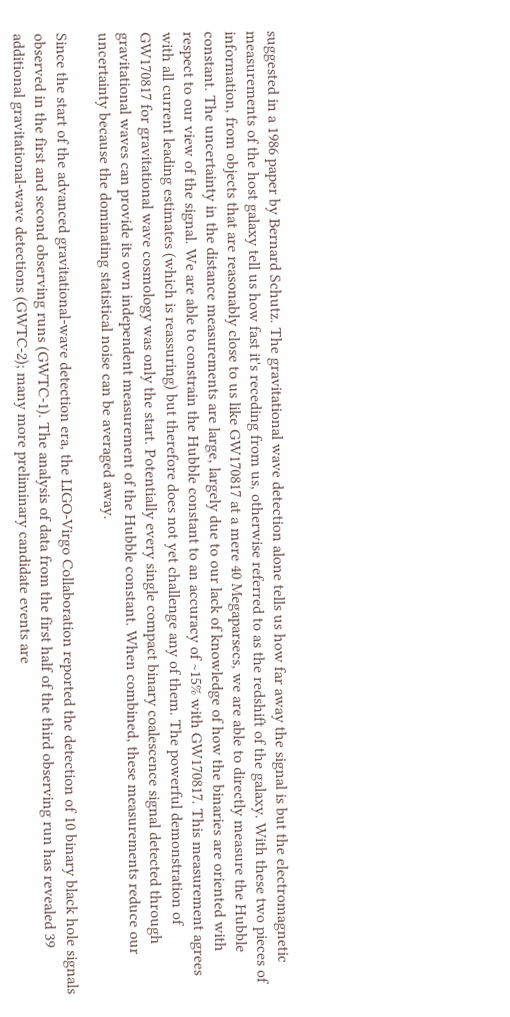suggested in a 1986 paper by Bernard Schutz. The gravitational wave detection alone tells us how far away the signal is but the electromagnetic measurements of the host galaxy tell us how fast it's receding from us, otherwise referred to as the redshift of the galaxy. With these two pieces of information, from objects that are reasonably close to us like GW170817 at a mere 40 Megaparsecs, we are able to directly measure the Hubble constant. The uncertainty in the distance measurements are large, largely due to our lack of knowledge of how the binaries are oriented with respect to our view of the signal. We are able to constrain the Hubble constant to an accuracy of ~15% with GW170817. This measurement agrees with all current leading estimates (which is reassuring) but therefore does not yet challenge any of them. The powerful demonstration of GW170817 for gravitational wave cosmology was only the start. Potentially every single compact binary coalescence signal detected through gravitational waves can provide its own independent measurement of the Hubble constant. When combined, these measurements reduce our uncertainty because the dominating statistical noise can be averaged away.

Since the start of the advanced gravitational-wave detection era, the LIGO-Virgo Collaboration reported the detection of 10 binary black hole signals observed in the first and second observing runs (GWTC-1). The analysis of data from the first half of the third observing run has revealed 39 additional gravitational-wave detections (GWTC-2); many more preliminary candidate events are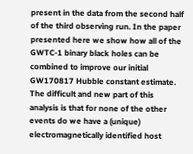present in the data from the second half of the third observing run. In the paper presented here we show how all of the GWTC-1 binary black holes can be combined to improve our initial GW170817 Hubble constant estimate. The difficult and new part of this analysis is that for none of the other events do we have a (unique) electromagnetically identified host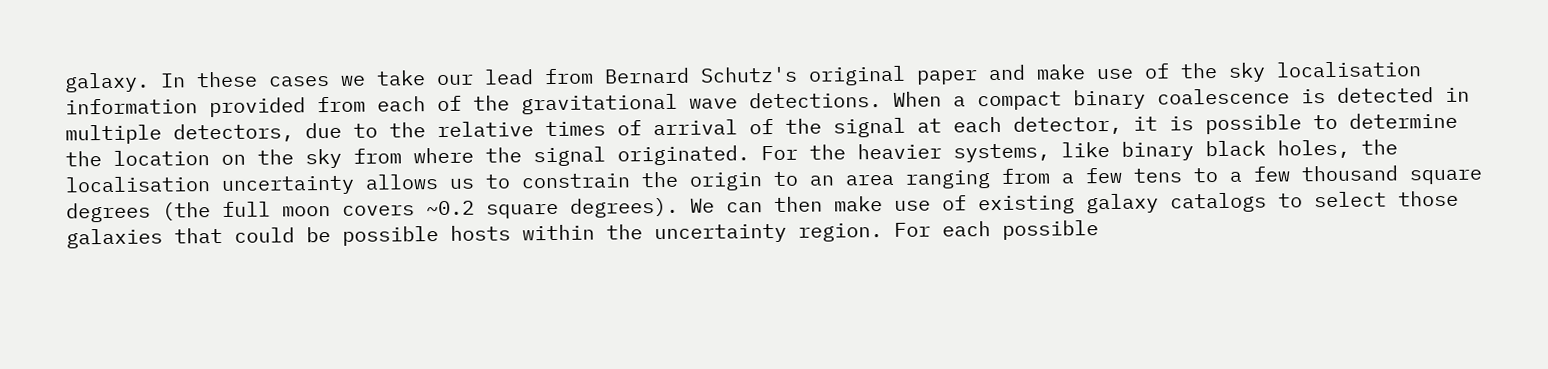galaxy. In these cases we take our lead from Bernard Schutz's original paper and make use of the sky localisation information provided from each of the gravitational wave detections. When a compact binary coalescence is detected in multiple detectors, due to the relative times of arrival of the signal at each detector, it is possible to determine the location on the sky from where the signal originated. For the heavier systems, like binary black holes, the localisation uncertainty allows us to constrain the origin to an area ranging from a few tens to a few thousand square degrees (the full moon covers ~0.2 square degrees). We can then make use of existing galaxy catalogs to select those galaxies that could be possible hosts within the uncertainty region. For each possible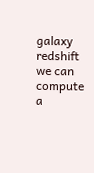galaxy redshift we can compute a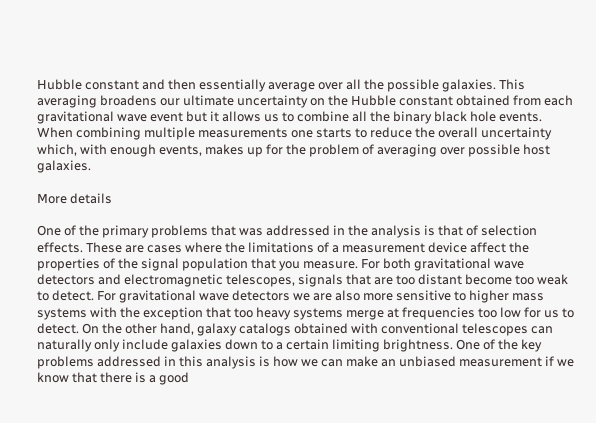Hubble constant and then essentially average over all the possible galaxies. This averaging broadens our ultimate uncertainty on the Hubble constant obtained from each gravitational wave event but it allows us to combine all the binary black hole events. When combining multiple measurements one starts to reduce the overall uncertainty which, with enough events, makes up for the problem of averaging over possible host galaxies.

More details

One of the primary problems that was addressed in the analysis is that of selection effects. These are cases where the limitations of a measurement device affect the properties of the signal population that you measure. For both gravitational wave detectors and electromagnetic telescopes, signals that are too distant become too weak to detect. For gravitational wave detectors we are also more sensitive to higher mass systems with the exception that too heavy systems merge at frequencies too low for us to detect. On the other hand, galaxy catalogs obtained with conventional telescopes can naturally only include galaxies down to a certain limiting brightness. One of the key problems addressed in this analysis is how we can make an unbiased measurement if we know that there is a good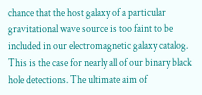chance that the host galaxy of a particular gravitational wave source is too faint to be included in our electromagnetic galaxy catalog. This is the case for nearly all of our binary black hole detections. The ultimate aim of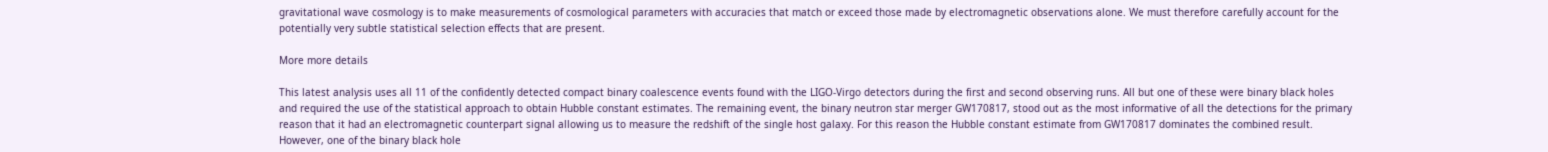gravitational wave cosmology is to make measurements of cosmological parameters with accuracies that match or exceed those made by electromagnetic observations alone. We must therefore carefully account for the potentially very subtle statistical selection effects that are present.

More more details

This latest analysis uses all 11 of the confidently detected compact binary coalescence events found with the LIGO-Virgo detectors during the first and second observing runs. All but one of these were binary black holes and required the use of the statistical approach to obtain Hubble constant estimates. The remaining event, the binary neutron star merger GW170817, stood out as the most informative of all the detections for the primary reason that it had an electromagnetic counterpart signal allowing us to measure the redshift of the single host galaxy. For this reason the Hubble constant estimate from GW170817 dominates the combined result. However, one of the binary black hole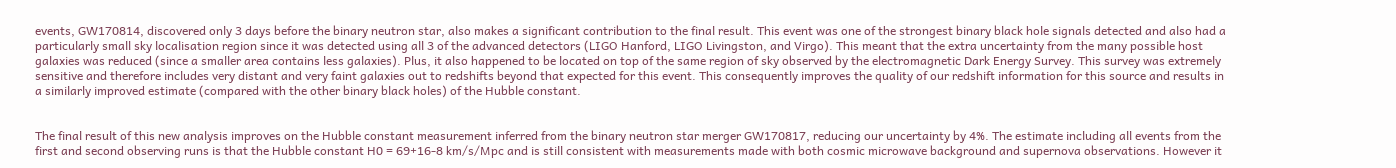events, GW170814, discovered only 3 days before the binary neutron star, also makes a significant contribution to the final result. This event was one of the strongest binary black hole signals detected and also had a particularly small sky localisation region since it was detected using all 3 of the advanced detectors (LIGO Hanford, LIGO Livingston, and Virgo). This meant that the extra uncertainty from the many possible host galaxies was reduced (since a smaller area contains less galaxies). Plus, it also happened to be located on top of the same region of sky observed by the electromagnetic Dark Energy Survey. This survey was extremely sensitive and therefore includes very distant and very faint galaxies out to redshifts beyond that expected for this event. This consequently improves the quality of our redshift information for this source and results in a similarly improved estimate (compared with the other binary black holes) of the Hubble constant.


The final result of this new analysis improves on the Hubble constant measurement inferred from the binary neutron star merger GW170817, reducing our uncertainty by 4%. The estimate including all events from the first and second observing runs is that the Hubble constant H0 = 69+16-8 km/s/Mpc and is still consistent with measurements made with both cosmic microwave background and supernova observations. However it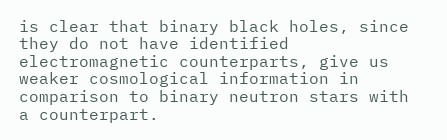is clear that binary black holes, since they do not have identified electromagnetic counterparts, give us weaker cosmological information in comparison to binary neutron stars with a counterpart.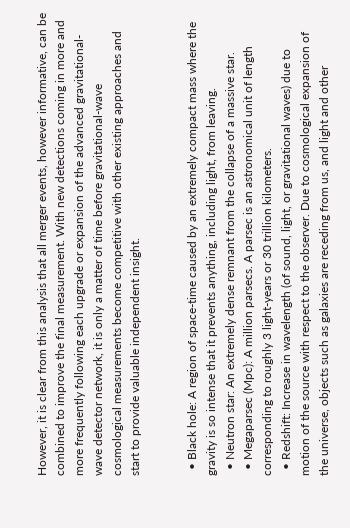However, it is clear from this analysis that all merger events, however informative, can be combined to improve the final measurement. With new detections coming in more and more frequently following each upgrade or expansion of the advanced gravitational-wave detector network, it is only a matter of time before gravitational-wave cosmological measurements become competitive with other existing approaches and start to provide valuable independent insight.


  • Black hole: A region of space-time caused by an extremely compact mass where the gravity is so intense that it prevents anything, including light, from leaving.
  • Neutron star: An extremely dense remnant from the collapse of a massive star.
  • Megaparsec (Mpc): A million parsecs. A parsec is an astronomical unit of length corresponding to roughly 3 light-years or 30 trillion kilometers.
  • Redshift: Increase in wavelength (of sound, light, or gravitational waves) due to motion of the source with respect to the observer. Due to cosmological expansion of the universe, objects such as galaxies are receding from us, and light and other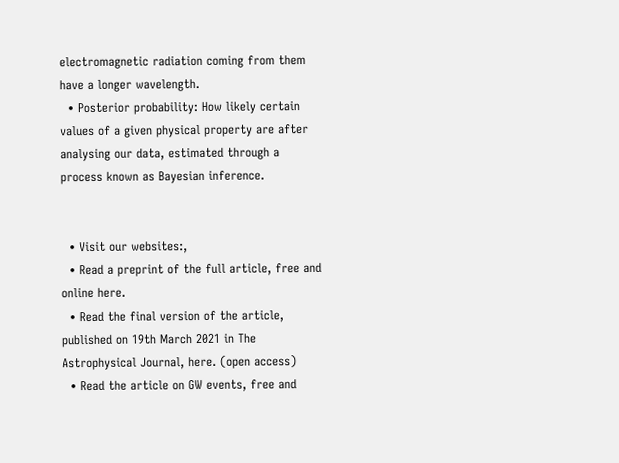electromagnetic radiation coming from them have a longer wavelength.
  • Posterior probability: How likely certain values of a given physical property are after analysing our data, estimated through a process known as Bayesian inference.


  • Visit our websites:,
  • Read a preprint of the full article, free and online here.
  • Read the final version of the article, published on 19th March 2021 in The Astrophysical Journal, here. (open access)
  • Read the article on GW events, free and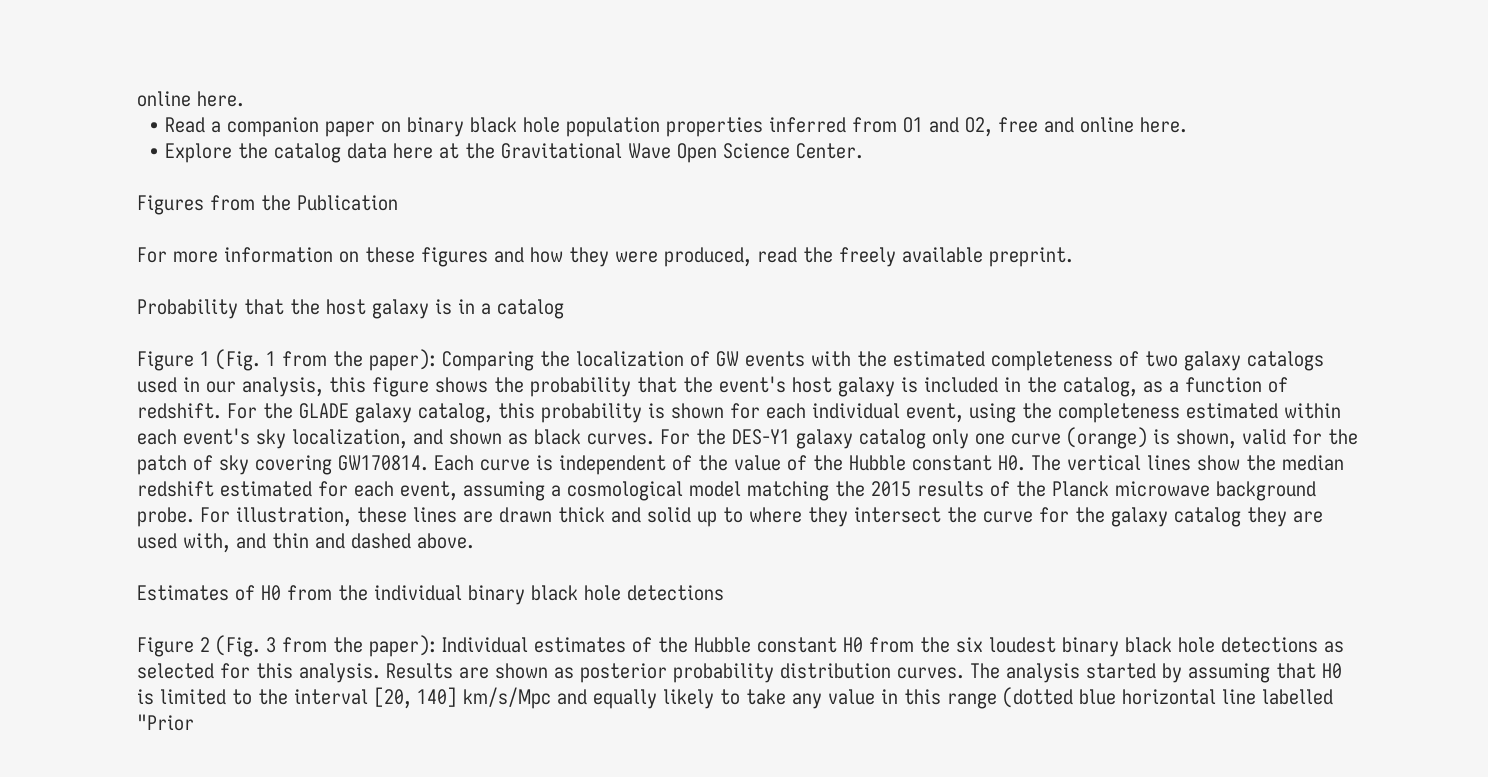online here.
  • Read a companion paper on binary black hole population properties inferred from O1 and O2, free and online here.
  • Explore the catalog data here at the Gravitational Wave Open Science Center.

Figures from the Publication

For more information on these figures and how they were produced, read the freely available preprint.

Probability that the host galaxy is in a catalog

Figure 1 (Fig. 1 from the paper): Comparing the localization of GW events with the estimated completeness of two galaxy catalogs used in our analysis, this figure shows the probability that the event's host galaxy is included in the catalog, as a function of redshift. For the GLADE galaxy catalog, this probability is shown for each individual event, using the completeness estimated within each event's sky localization, and shown as black curves. For the DES-Y1 galaxy catalog only one curve (orange) is shown, valid for the patch of sky covering GW170814. Each curve is independent of the value of the Hubble constant H0. The vertical lines show the median redshift estimated for each event, assuming a cosmological model matching the 2015 results of the Planck microwave background probe. For illustration, these lines are drawn thick and solid up to where they intersect the curve for the galaxy catalog they are used with, and thin and dashed above.

Estimates of H0 from the individual binary black hole detections

Figure 2 (Fig. 3 from the paper): Individual estimates of the Hubble constant H0 from the six loudest binary black hole detections as selected for this analysis. Results are shown as posterior probability distribution curves. The analysis started by assuming that H0 is limited to the interval [20, 140] km/s/Mpc and equally likely to take any value in this range (dotted blue horizontal line labelled "Prior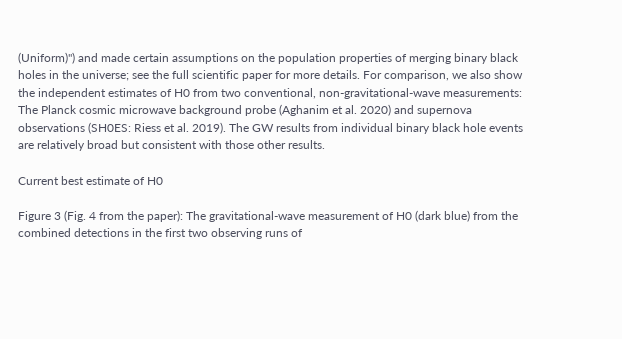(Uniform)") and made certain assumptions on the population properties of merging binary black holes in the universe; see the full scientific paper for more details. For comparison, we also show the independent estimates of H0 from two conventional, non-gravitational-wave measurements: The Planck cosmic microwave background probe (Aghanim et al. 2020) and supernova observations (SH0ES: Riess et al. 2019). The GW results from individual binary black hole events are relatively broad but consistent with those other results.

Current best estimate of H0

Figure 3 (Fig. 4 from the paper): The gravitational-wave measurement of H0 (dark blue) from the combined detections in the first two observing runs of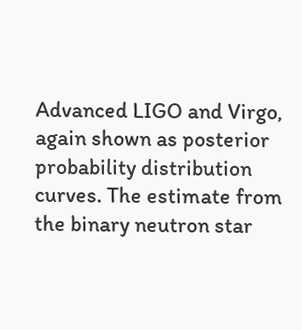Advanced LIGO and Virgo, again shown as posterior probability distribution curves. The estimate from the binary neutron star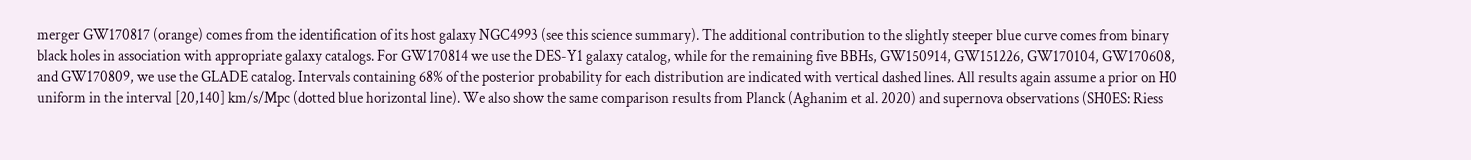merger GW170817 (orange) comes from the identification of its host galaxy NGC4993 (see this science summary). The additional contribution to the slightly steeper blue curve comes from binary black holes in association with appropriate galaxy catalogs. For GW170814 we use the DES-Y1 galaxy catalog, while for the remaining five BBHs, GW150914, GW151226, GW170104, GW170608, and GW170809, we use the GLADE catalog. Intervals containing 68% of the posterior probability for each distribution are indicated with vertical dashed lines. All results again assume a prior on H0 uniform in the interval [20,140] km/s/Mpc (dotted blue horizontal line). We also show the same comparison results from Planck (Aghanim et al. 2020) and supernova observations (SH0ES: Riess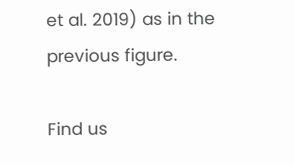et al. 2019) as in the previous figure.

Find us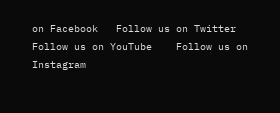on Facebook   Follow us on Twitter    Follow us on YouTube    Follow us on Instagram